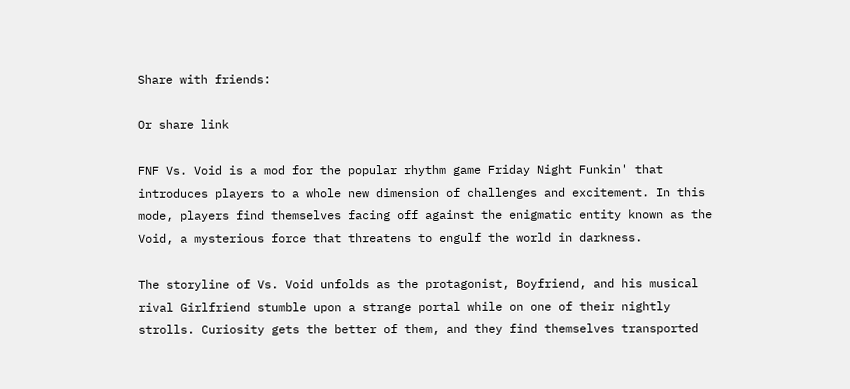Share with friends:

Or share link

FNF Vs. Void is a mod for the popular rhythm game Friday Night Funkin' that introduces players to a whole new dimension of challenges and excitement. In this mode, players find themselves facing off against the enigmatic entity known as the Void, a mysterious force that threatens to engulf the world in darkness.

The storyline of Vs. Void unfolds as the protagonist, Boyfriend, and his musical rival Girlfriend stumble upon a strange portal while on one of their nightly strolls. Curiosity gets the better of them, and they find themselves transported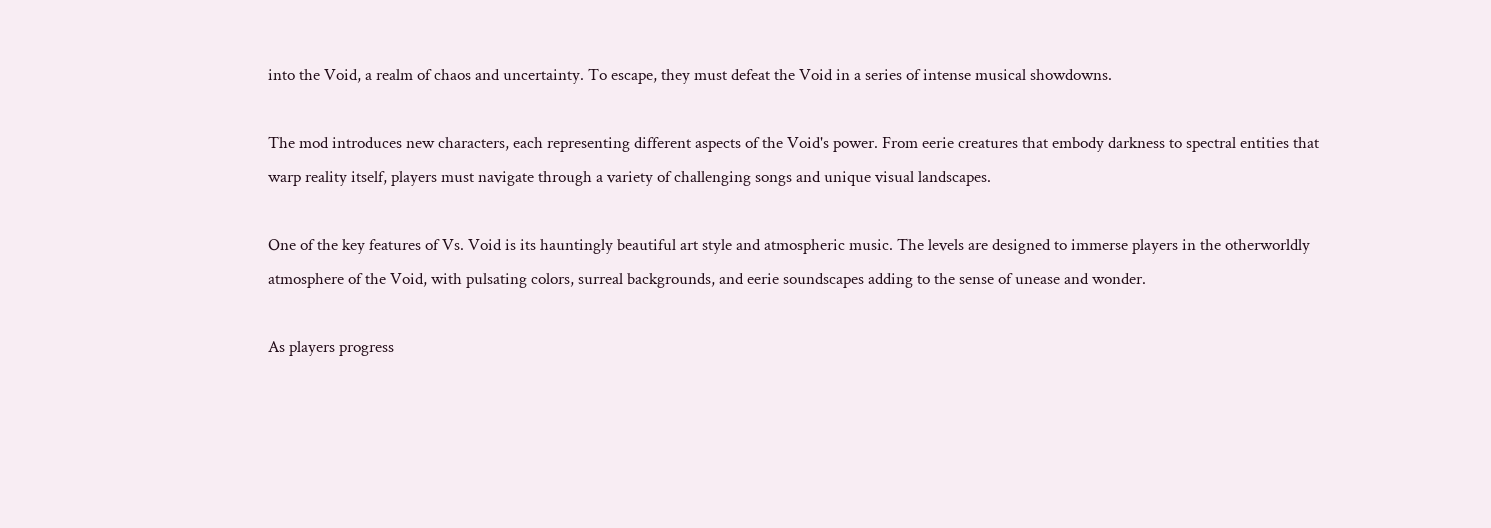into the Void, a realm of chaos and uncertainty. To escape, they must defeat the Void in a series of intense musical showdowns.

The mod introduces new characters, each representing different aspects of the Void's power. From eerie creatures that embody darkness to spectral entities that warp reality itself, players must navigate through a variety of challenging songs and unique visual landscapes.

One of the key features of Vs. Void is its hauntingly beautiful art style and atmospheric music. The levels are designed to immerse players in the otherworldly atmosphere of the Void, with pulsating colors, surreal backgrounds, and eerie soundscapes adding to the sense of unease and wonder.

As players progress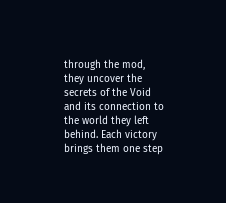through the mod, they uncover the secrets of the Void and its connection to the world they left behind. Each victory brings them one step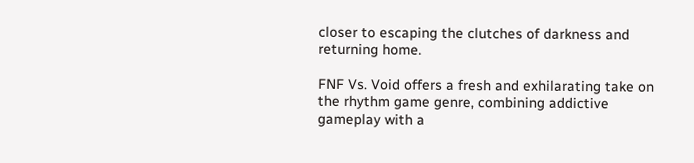closer to escaping the clutches of darkness and returning home.

FNF Vs. Void offers a fresh and exhilarating take on the rhythm game genre, combining addictive gameplay with a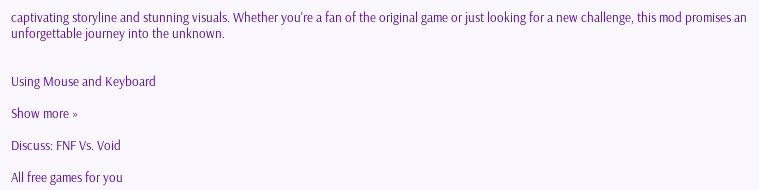captivating storyline and stunning visuals. Whether you're a fan of the original game or just looking for a new challenge, this mod promises an unforgettable journey into the unknown.


Using Mouse and Keyboard

Show more »

Discuss: FNF Vs. Void

All free games for you